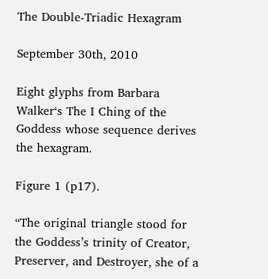The Double-Triadic Hexagram

September 30th, 2010

Eight glyphs from Barbara Walker‘s The I Ching of the Goddess whose sequence derives the hexagram.

Figure 1 (p17).

“The original triangle stood for the Goddess’s trinity of Creator, Preserver, and Destroyer, she of a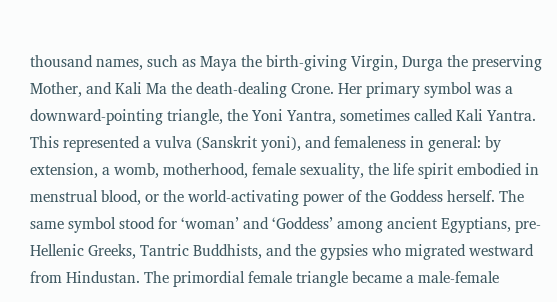thousand names, such as Maya the birth-giving Virgin, Durga the preserving Mother, and Kali Ma the death-dealing Crone. Her primary symbol was a downward-pointing triangle, the Yoni Yantra, sometimes called Kali Yantra. This represented a vulva (Sanskrit yoni), and femaleness in general: by extension, a womb, motherhood, female sexuality, the life spirit embodied in menstrual blood, or the world-activating power of the Goddess herself. The same symbol stood for ‘woman’ and ‘Goddess’ among ancient Egyptians, pre-Hellenic Greeks, Tantric Buddhists, and the gypsies who migrated westward from Hindustan. The primordial female triangle became a male-female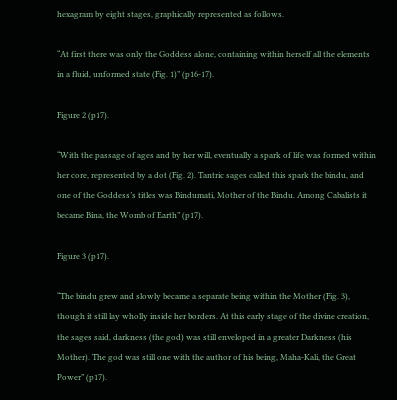hexagram by eight stages, graphically represented as follows.

“At first there was only the Goddess alone, containing within herself all the elements in a fluid, unformed state (Fig. 1)” (p16-17).

Figure 2 (p17).

“With the passage of ages and by her will, eventually a spark of life was formed within her core, represented by a dot (Fig. 2). Tantric sages called this spark the bindu, and one of the Goddess’s titles was Bindumati, Mother of the Bindu. Among Cabalists it became Bina, the Womb of Earth” (p17).

Figure 3 (p17).

“The bindu grew and slowly became a separate being within the Mother (Fig. 3), though it still lay wholly inside her borders. At this early stage of the divine creation, the sages said, darkness (the god) was still enveloped in a greater Darkness (his Mother). The god was still one with the author of his being, Maha-Kali, the Great Power” (p17).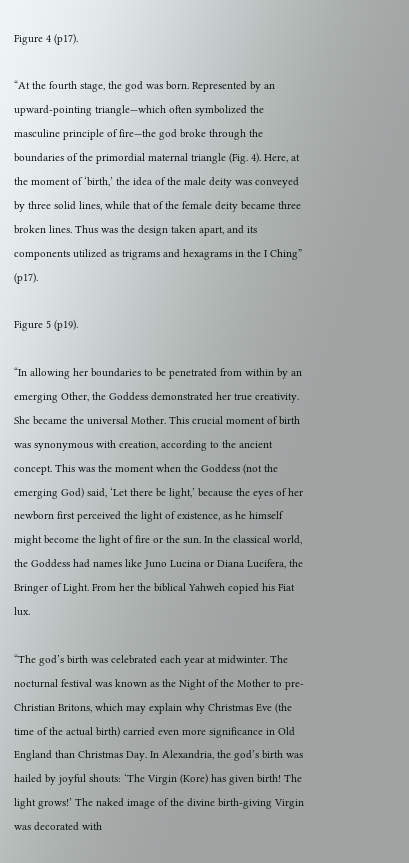Figure 4 (p17).

“At the fourth stage, the god was born. Represented by an upward-pointing triangle—which often symbolized the masculine principle of fire—the god broke through the boundaries of the primordial maternal triangle (Fig. 4). Here, at the moment of ‘birth,’ the idea of the male deity was conveyed by three solid lines, while that of the female deity became three broken lines. Thus was the design taken apart, and its components utilized as trigrams and hexagrams in the I Ching” (p17).

Figure 5 (p19).

“In allowing her boundaries to be penetrated from within by an emerging Other, the Goddess demonstrated her true creativity. She became the universal Mother. This crucial moment of birth was synonymous with creation, according to the ancient concept. This was the moment when the Goddess (not the emerging God) said, ‘Let there be light,’ because the eyes of her newborn first perceived the light of existence, as he himself might become the light of fire or the sun. In the classical world, the Goddess had names like Juno Lucina or Diana Lucifera, the Bringer of Light. From her the biblical Yahweh copied his Fiat lux.

“The god’s birth was celebrated each year at midwinter. The nocturnal festival was known as the Night of the Mother to pre-Christian Britons, which may explain why Christmas Eve (the time of the actual birth) carried even more significance in Old England than Christmas Day. In Alexandria, the god’s birth was hailed by joyful shouts: ‘The Virgin (Kore) has given birth! The light grows!’ The naked image of the divine birth-giving Virgin was decorated with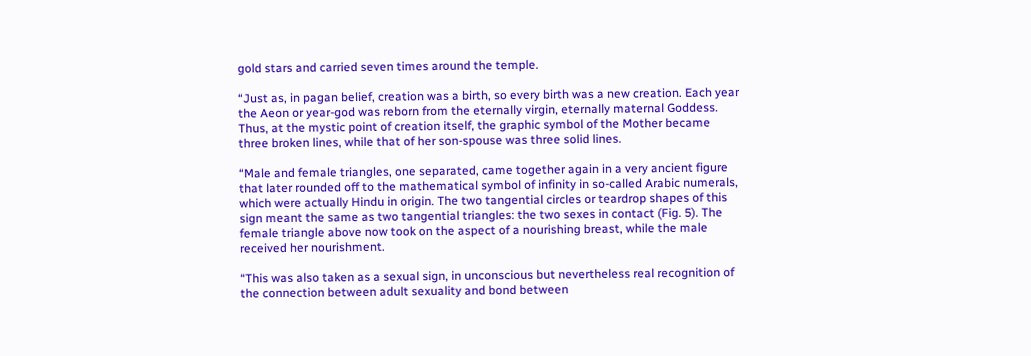gold stars and carried seven times around the temple.

“Just as, in pagan belief, creation was a birth, so every birth was a new creation. Each year the Aeon or year-god was reborn from the eternally virgin, eternally maternal Goddess. Thus, at the mystic point of creation itself, the graphic symbol of the Mother became three broken lines, while that of her son-spouse was three solid lines.

“Male and female triangles, one separated, came together again in a very ancient figure that later rounded off to the mathematical symbol of infinity in so-called Arabic numerals, which were actually Hindu in origin. The two tangential circles or teardrop shapes of this sign meant the same as two tangential triangles: the two sexes in contact (Fig. 5). The female triangle above now took on the aspect of a nourishing breast, while the male received her nourishment.

“This was also taken as a sexual sign, in unconscious but nevertheless real recognition of the connection between adult sexuality and bond between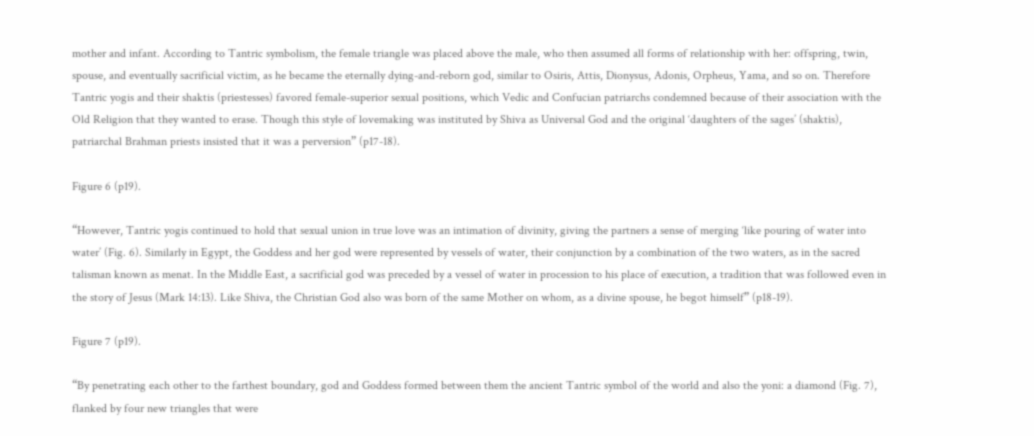mother and infant. According to Tantric symbolism, the female triangle was placed above the male, who then assumed all forms of relationship with her: offspring, twin, spouse, and eventually sacrificial victim, as he became the eternally dying-and-reborn god, similar to Osiris, Attis, Dionysus, Adonis, Orpheus, Yama, and so on. Therefore Tantric yogis and their shaktis (priestesses) favored female-superior sexual positions, which Vedic and Confucian patriarchs condemned because of their association with the Old Religion that they wanted to erase. Though this style of lovemaking was instituted by Shiva as Universal God and the original ‘daughters of the sages’ (shaktis), patriarchal Brahman priests insisted that it was a perversion” (p17-18).

Figure 6 (p19).

“However, Tantric yogis continued to hold that sexual union in true love was an intimation of divinity, giving the partners a sense of merging ‘like pouring of water into water’ (Fig. 6). Similarly in Egypt, the Goddess and her god were represented by vessels of water, their conjunction by a combination of the two waters, as in the sacred talisman known as menat. In the Middle East, a sacrificial god was preceded by a vessel of water in procession to his place of execution, a tradition that was followed even in the story of Jesus (Mark 14:13). Like Shiva, the Christian God also was born of the same Mother on whom, as a divine spouse, he begot himself” (p18-19).

Figure 7 (p19).

“By penetrating each other to the farthest boundary, god and Goddess formed between them the ancient Tantric symbol of the world and also the yoni: a diamond (Fig. 7), flanked by four new triangles that were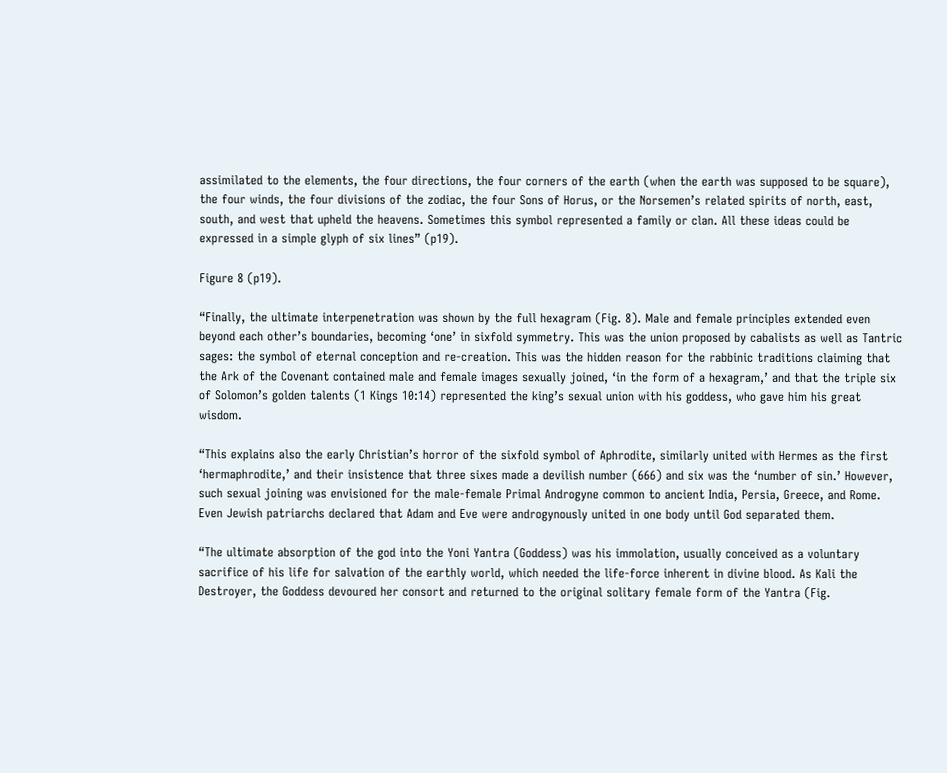assimilated to the elements, the four directions, the four corners of the earth (when the earth was supposed to be square), the four winds, the four divisions of the zodiac, the four Sons of Horus, or the Norsemen’s related spirits of north, east, south, and west that upheld the heavens. Sometimes this symbol represented a family or clan. All these ideas could be expressed in a simple glyph of six lines” (p19).

Figure 8 (p19).

“Finally, the ultimate interpenetration was shown by the full hexagram (Fig. 8). Male and female principles extended even beyond each other’s boundaries, becoming ‘one’ in sixfold symmetry. This was the union proposed by cabalists as well as Tantric sages: the symbol of eternal conception and re-creation. This was the hidden reason for the rabbinic traditions claiming that the Ark of the Covenant contained male and female images sexually joined, ‘in the form of a hexagram,’ and that the triple six of Solomon’s golden talents (1 Kings 10:14) represented the king’s sexual union with his goddess, who gave him his great wisdom.

“This explains also the early Christian’s horror of the sixfold symbol of Aphrodite, similarly united with Hermes as the first ‘hermaphrodite,’ and their insistence that three sixes made a devilish number (666) and six was the ‘number of sin.’ However, such sexual joining was envisioned for the male-female Primal Androgyne common to ancient India, Persia, Greece, and Rome. Even Jewish patriarchs declared that Adam and Eve were androgynously united in one body until God separated them.

“The ultimate absorption of the god into the Yoni Yantra (Goddess) was his immolation, usually conceived as a voluntary sacrifice of his life for salvation of the earthly world, which needed the life-force inherent in divine blood. As Kali the Destroyer, the Goddess devoured her consort and returned to the original solitary female form of the Yantra (Fig.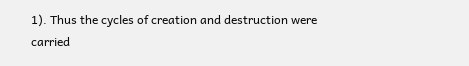1). Thus the cycles of creation and destruction were carried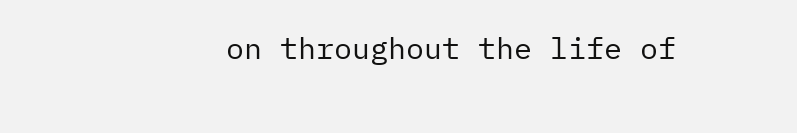on throughout the life of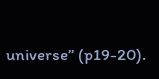universe” (p19-20).